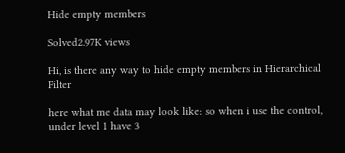Hide empty members

Solved2.97K views

Hi, is there any way to hide empty members in Hierarchical Filter

here what me data may look like: so when i use the control, under level 1 have 3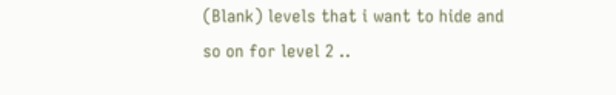(Blank) levels that i want to hide and so on for level 2 ..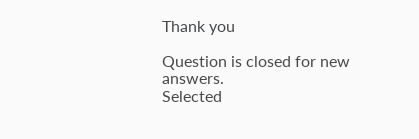Thank you

Question is closed for new answers.
Selected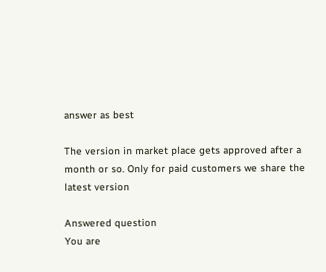answer as best

The version in market place gets approved after a month or so. Only for paid customers we share the latest version

Answered question
You are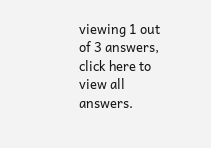viewing 1 out of 3 answers, click here to view all answers.